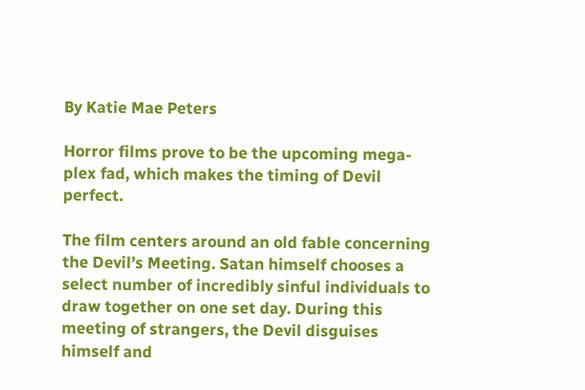By Katie Mae Peters

Horror films prove to be the upcoming mega-plex fad, which makes the timing of Devil perfect.

The film centers around an old fable concerning the Devil’s Meeting. Satan himself chooses a select number of incredibly sinful individuals to draw together on one set day. During this meeting of strangers, the Devil disguises himself and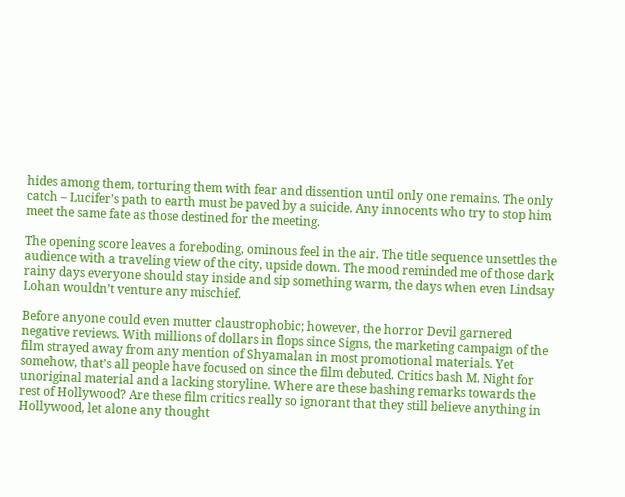hides among them, torturing them with fear and dissention until only one remains. The only catch – Lucifer’s path to earth must be paved by a suicide. Any innocents who try to stop him meet the same fate as those destined for the meeting.

The opening score leaves a foreboding, ominous feel in the air. The title sequence unsettles the audience with a traveling view of the city, upside down. The mood reminded me of those dark rainy days everyone should stay inside and sip something warm, the days when even Lindsay Lohan wouldn’t venture any mischief.

Before anyone could even mutter claustrophobic; however, the horror Devil garnered negative reviews. With millions of dollars in flops since Signs, the marketing campaign of the film strayed away from any mention of Shyamalan in most promotional materials. Yet somehow, that’s all people have focused on since the film debuted. Critics bash M. Night for unoriginal material and a lacking storyline. Where are these bashing remarks towards the rest of Hollywood? Are these film critics really so ignorant that they still believe anything in Hollywood, let alone any thought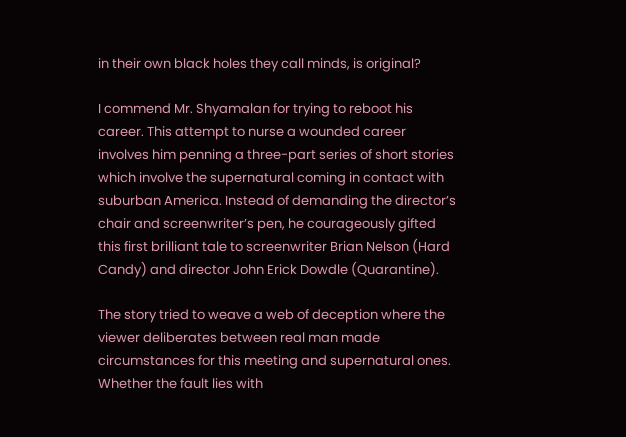in their own black holes they call minds, is original?

I commend Mr. Shyamalan for trying to reboot his career. This attempt to nurse a wounded career involves him penning a three-part series of short stories which involve the supernatural coming in contact with suburban America. Instead of demanding the director’s chair and screenwriter’s pen, he courageously gifted this first brilliant tale to screenwriter Brian Nelson (Hard Candy) and director John Erick Dowdle (Quarantine).

The story tried to weave a web of deception where the viewer deliberates between real man made circumstances for this meeting and supernatural ones. Whether the fault lies with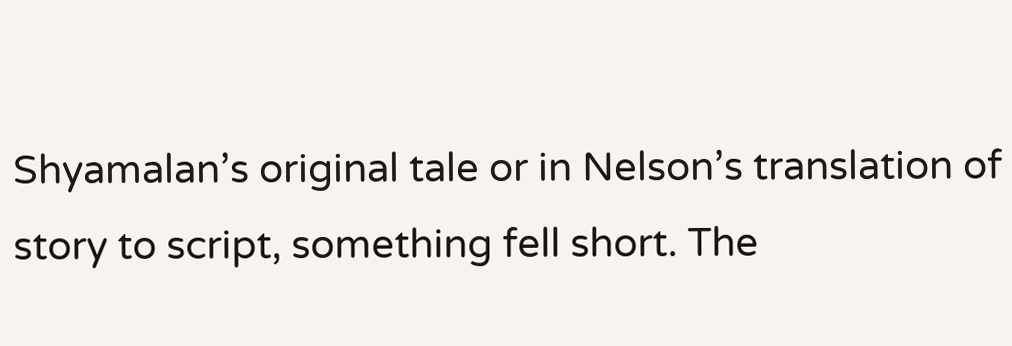Shyamalan’s original tale or in Nelson’s translation of story to script, something fell short. The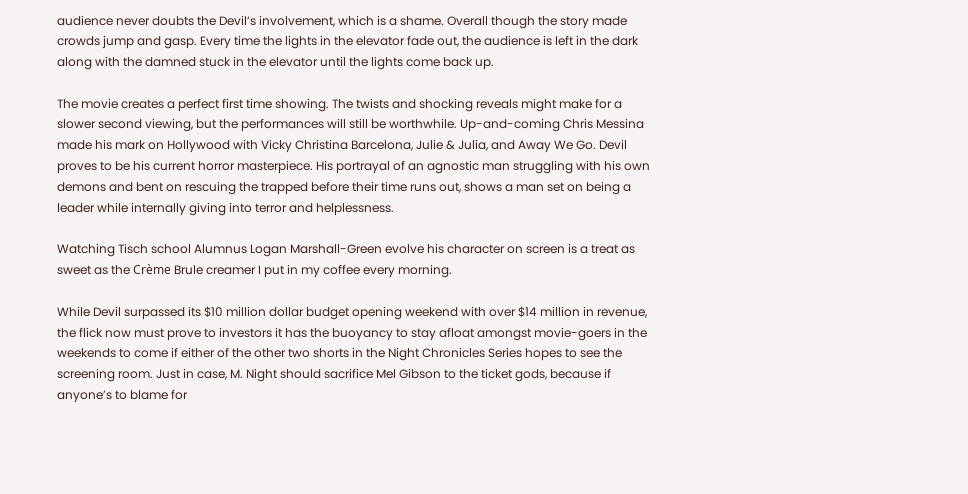audience never doubts the Devil’s involvement, which is a shame. Overall though the story made crowds jump and gasp. Every time the lights in the elevator fade out, the audience is left in the dark along with the damned stuck in the elevator until the lights come back up.

The movie creates a perfect first time showing. The twists and shocking reveals might make for a slower second viewing, but the performances will still be worthwhile. Up-and-coming Chris Messina made his mark on Hollywood with Vicky Christina Barcelona, Julie & Julia, and Away We Go. Devil proves to be his current horror masterpiece. His portrayal of an agnostic man struggling with his own demons and bent on rescuing the trapped before their time runs out, shows a man set on being a leader while internally giving into terror and helplessness.

Watching Tisch school Alumnus Logan Marshall-Green evolve his character on screen is a treat as sweet as the Crème Brule creamer I put in my coffee every morning.

While Devil surpassed its $10 million dollar budget opening weekend with over $14 million in revenue, the flick now must prove to investors it has the buoyancy to stay afloat amongst movie-goers in the weekends to come if either of the other two shorts in the Night Chronicles Series hopes to see the screening room. Just in case, M. Night should sacrifice Mel Gibson to the ticket gods, because if anyone’s to blame for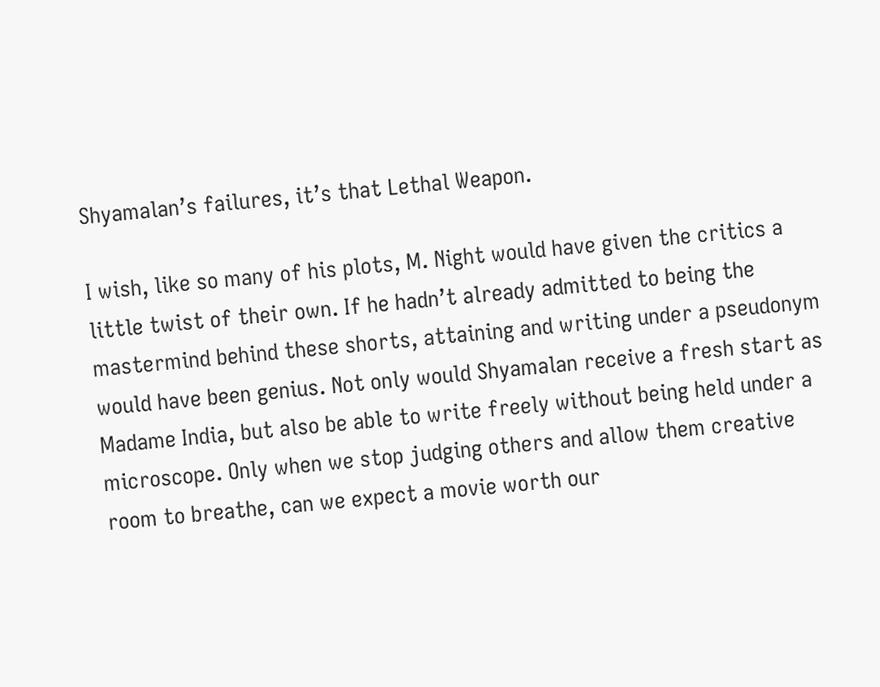Shyamalan’s failures, it’s that Lethal Weapon.

I wish, like so many of his plots, M. Night would have given the critics a little twist of their own. If he hadn’t already admitted to being the mastermind behind these shorts, attaining and writing under a pseudonym would have been genius. Not only would Shyamalan receive a fresh start as Madame India, but also be able to write freely without being held under a microscope. Only when we stop judging others and allow them creative room to breathe, can we expect a movie worth our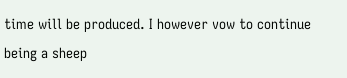time will be produced. I however vow to continue being a sheep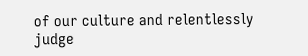of our culture and relentlessly judge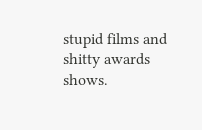stupid films and shitty awards shows.